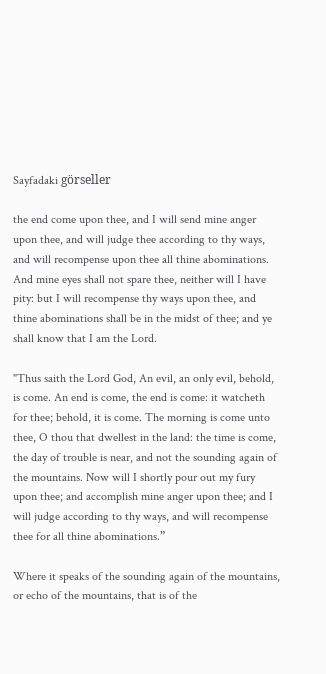Sayfadaki görseller

the end come upon thee, and I will send mine anger upon thee, and will judge thee according to thy ways, and will recompense upon thee all thine abominations. And mine eyes shall not spare thee, neither will I have pity: but I will recompense thy ways upon thee, and thine abominations shall be in the midst of thee; and ye shall know that I am the Lord.

"Thus saith the Lord God, An evil, an only evil, behold, is come. An end is come, the end is come: it watcheth for thee; behold, it is come. The morning is come unto thee, O thou that dwellest in the land: the time is come, the day of trouble is near, and not the sounding again of the mountains. Now will I shortly pour out my fury upon thee; and accomplish mine anger upon thee; and I will judge according to thy ways, and will recompense thee for all thine abominations.”

Where it speaks of the sounding again of the mountains, or echo of the mountains, that is of the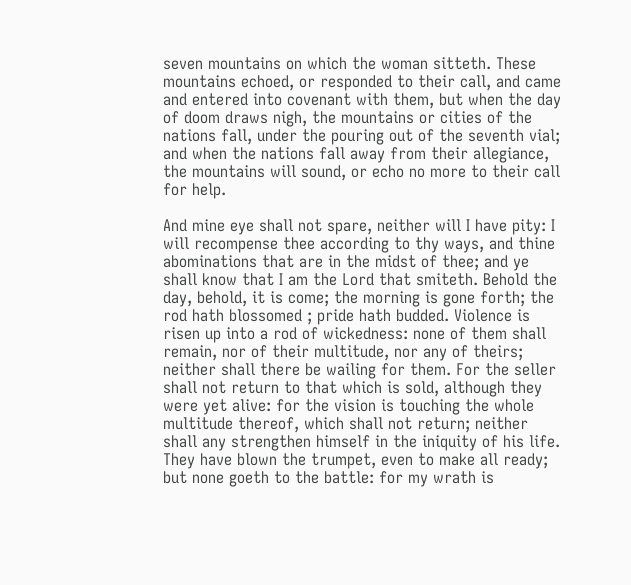seven mountains on which the woman sitteth. These mountains echoed, or responded to their call, and came and entered into covenant with them, but when the day of doom draws nigh, the mountains or cities of the nations fall, under the pouring out of the seventh vial; and when the nations fall away from their allegiance, the mountains will sound, or echo no more to their call for help.

And mine eye shall not spare, neither will I have pity: I will recompense thee according to thy ways, and thine abominations that are in the midst of thee; and ye shall know that I am the Lord that smiteth. Behold the day, behold, it is come; the morning is gone forth; the rod hath blossomed ; pride hath budded. Violence is risen up into a rod of wickedness: none of them shall remain, nor of their multitude, nor any of theirs; neither shall there be wailing for them. For the seller shall not return to that which is sold, although they were yet alive: for the vision is touching the whole multitude thereof, which shall not return; neither shall any strengthen himself in the iniquity of his life. They have blown the trumpet, even to make all ready; but none goeth to the battle: for my wrath is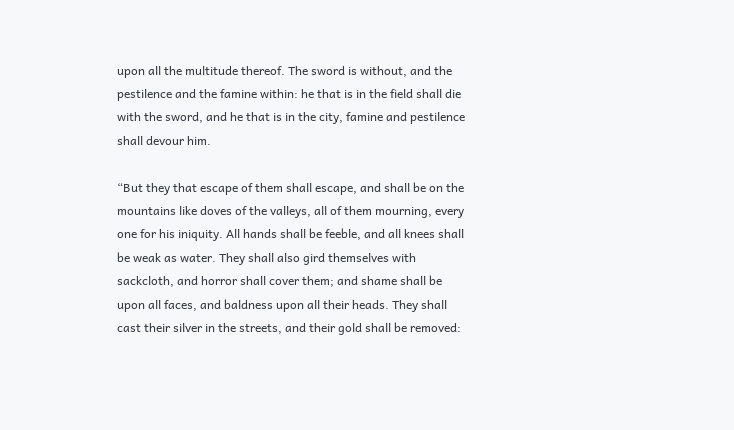upon all the multitude thereof. The sword is without, and the pestilence and the famine within: he that is in the field shall die with the sword, and he that is in the city, famine and pestilence shall devour him.

“But they that escape of them shall escape, and shall be on the mountains like doves of the valleys, all of them mourning, every one for his iniquity. All hands shall be feeble, and all knees shall be weak as water. They shall also gird themselves with sackcloth, and horror shall cover them; and shame shall be upon all faces, and baldness upon all their heads. They shall cast their silver in the streets, and their gold shall be removed: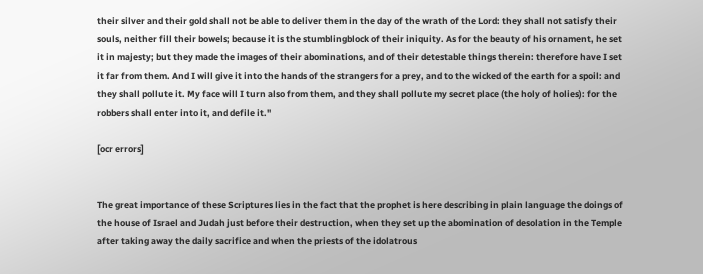their silver and their gold shall not be able to deliver them in the day of the wrath of the Lord: they shall not satisfy their souls, neither fill their bowels; because it is the stumblingblock of their iniquity. As for the beauty of his ornament, he set it in majesty; but they made the images of their abominations, and of their detestable things therein: therefore have I set it far from them. And I will give it into the hands of the strangers for a prey, and to the wicked of the earth for a spoil: and they shall pollute it. My face will I turn also from them, and they shall pollute my secret place (the holy of holies): for the robbers shall enter into it, and defile it."

[ocr errors]


The great importance of these Scriptures lies in the fact that the prophet is here describing in plain language the doings of the house of Israel and Judah just before their destruction, when they set up the abomination of desolation in the Temple after taking away the daily sacrifice and when the priests of the idolatrous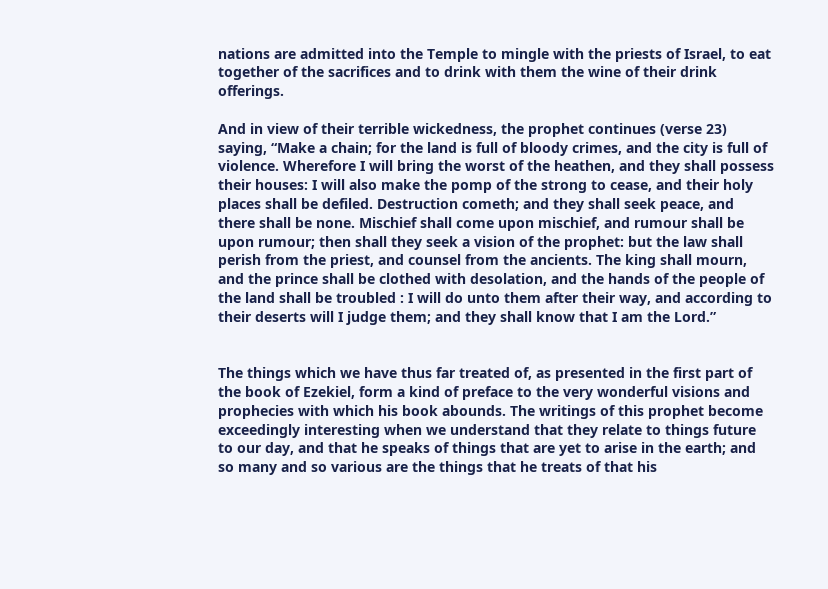nations are admitted into the Temple to mingle with the priests of Israel, to eat together of the sacrifices and to drink with them the wine of their drink offerings.

And in view of their terrible wickedness, the prophet continues (verse 23) saying, “Make a chain; for the land is full of bloody crimes, and the city is full of violence. Wherefore I will bring the worst of the heathen, and they shall possess their houses: I will also make the pomp of the strong to cease, and their holy places shall be defiled. Destruction cometh; and they shall seek peace, and there shall be none. Mischief shall come upon mischief, and rumour shall be upon rumour; then shall they seek a vision of the prophet: but the law shall perish from the priest, and counsel from the ancients. The king shall mourn, and the prince shall be clothed with desolation, and the hands of the people of the land shall be troubled : I will do unto them after their way, and according to their deserts will I judge them; and they shall know that I am the Lord.”


The things which we have thus far treated of, as presented in the first part of the book of Ezekiel, form a kind of preface to the very wonderful visions and prophecies with which his book abounds. The writings of this prophet become exceedingly interesting when we understand that they relate to things future to our day, and that he speaks of things that are yet to arise in the earth; and so many and so various are the things that he treats of that his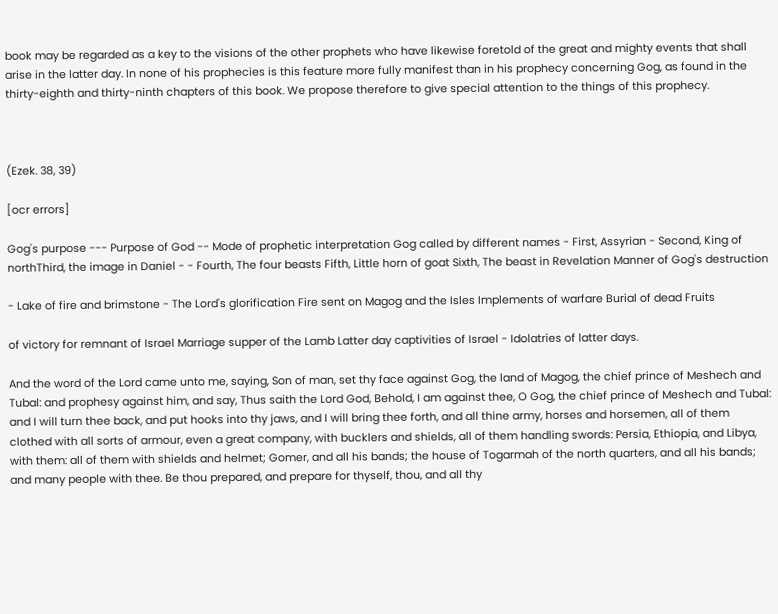book may be regarded as a key to the visions of the other prophets who have likewise foretold of the great and mighty events that shall arise in the latter day. In none of his prophecies is this feature more fully manifest than in his prophecy concerning Gog, as found in the thirty-eighth and thirty-ninth chapters of this book. We propose therefore to give special attention to the things of this prophecy.



(Ezek. 38, 39)

[ocr errors]

Gog's purpose --- Purpose of God -- Mode of prophetic interpretation Gog called by different names - First, Assyrian - Second, King of northThird, the image in Daniel - - Fourth, The four beasts Fifth, Little horn of goat Sixth, The beast in Revelation Manner of Gog's destruction

- Lake of fire and brimstone - The Lord's glorification Fire sent on Magog and the Isles Implements of warfare Burial of dead Fruits

of victory for remnant of Israel Marriage supper of the Lamb Latter day captivities of Israel - Idolatries of latter days.

And the word of the Lord came unto me, saying, Son of man, set thy face against Gog, the land of Magog, the chief prince of Meshech and Tubal: and prophesy against him, and say, Thus saith the Lord God, Behold, I am against thee, O Gog, the chief prince of Meshech and Tubal: and I will turn thee back, and put hooks into thy jaws, and I will bring thee forth, and all thine army, horses and horsemen, all of them clothed with all sorts of armour, even a great company, with bucklers and shields, all of them handling swords: Persia, Ethiopia, and Libya, with them: all of them with shields and helmet; Gomer, and all his bands; the house of Togarmah of the north quarters, and all his bands; and many people with thee. Be thou prepared, and prepare for thyself, thou, and all thy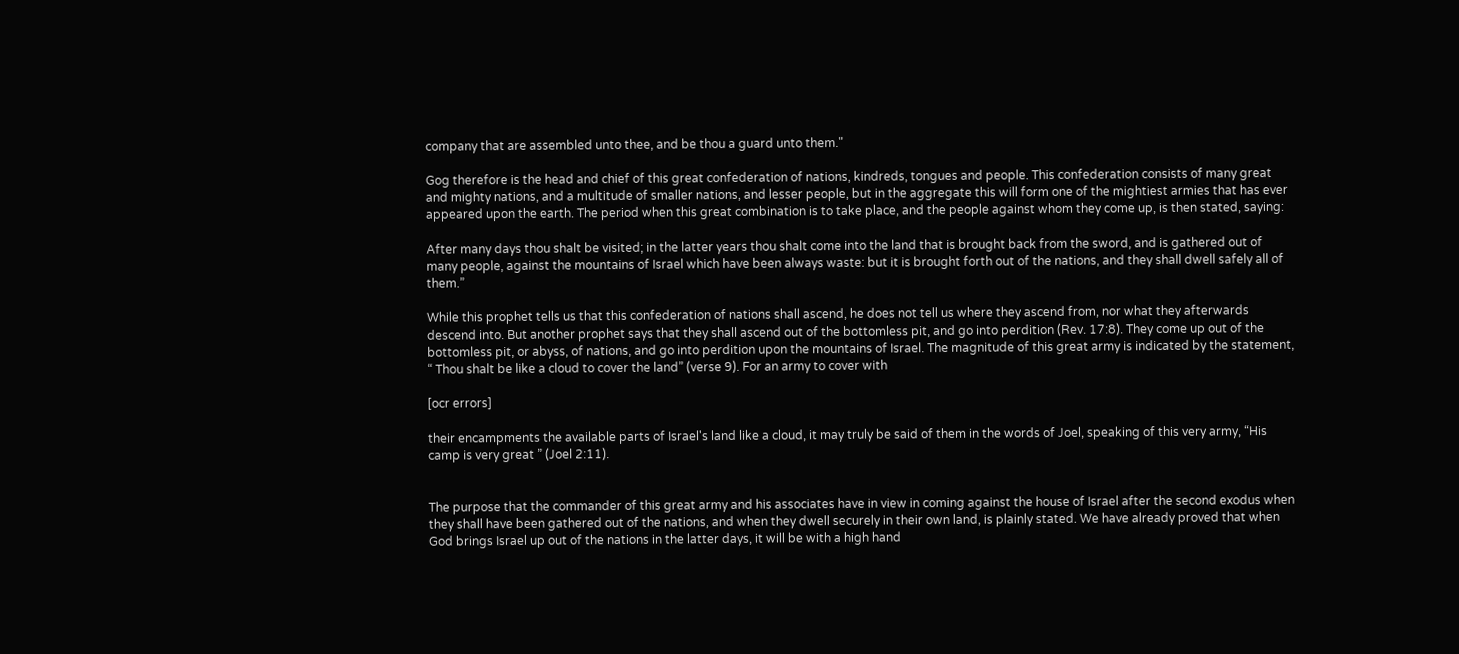company that are assembled unto thee, and be thou a guard unto them."

Gog therefore is the head and chief of this great confederation of nations, kindreds, tongues and people. This confederation consists of many great and mighty nations, and a multitude of smaller nations, and lesser people, but in the aggregate this will form one of the mightiest armies that has ever appeared upon the earth. The period when this great combination is to take place, and the people against whom they come up, is then stated, saying:

After many days thou shalt be visited; in the latter years thou shalt come into the land that is brought back from the sword, and is gathered out of many people, against the mountains of Israel which have been always waste: but it is brought forth out of the nations, and they shall dwell safely all of them.”

While this prophet tells us that this confederation of nations shall ascend, he does not tell us where they ascend from, nor what they afterwards descend into. But another prophet says that they shall ascend out of the bottomless pit, and go into perdition (Rev. 17:8). They come up out of the bottomless pit, or abyss, of nations, and go into perdition upon the mountains of Israel. The magnitude of this great army is indicated by the statement, “ Thou shalt be like a cloud to cover the land” (verse 9). For an army to cover with

[ocr errors]

their encampments the available parts of Israel's land like a cloud, it may truly be said of them in the words of Joel, speaking of this very army, “His camp is very great ” (Joel 2:11).


The purpose that the commander of this great army and his associates have in view in coming against the house of Israel after the second exodus when they shall have been gathered out of the nations, and when they dwell securely in their own land, is plainly stated. We have already proved that when God brings Israel up out of the nations in the latter days, it will be with a high hand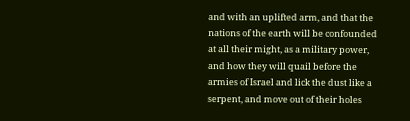and with an uplifted arm, and that the nations of the earth will be confounded at all their might, as a military power, and how they will quail before the armies of Israel and lick the dust like a serpent, and move out of their holes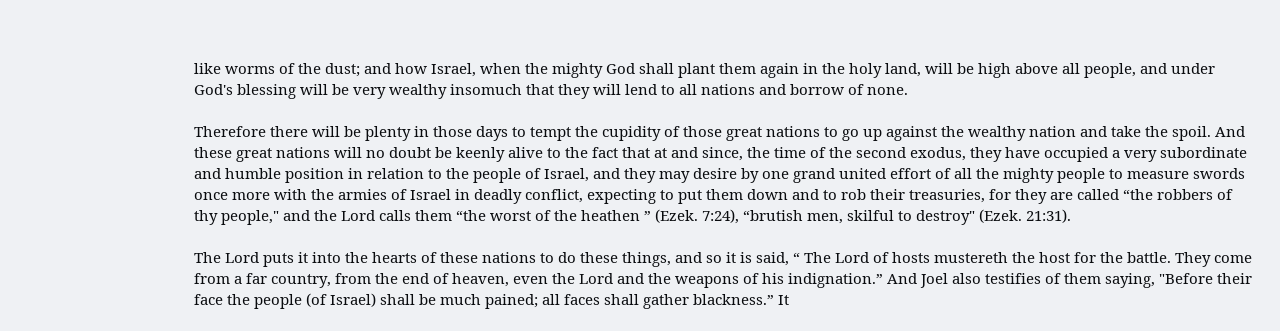like worms of the dust; and how Israel, when the mighty God shall plant them again in the holy land, will be high above all people, and under God's blessing will be very wealthy insomuch that they will lend to all nations and borrow of none.

Therefore there will be plenty in those days to tempt the cupidity of those great nations to go up against the wealthy nation and take the spoil. And these great nations will no doubt be keenly alive to the fact that at and since, the time of the second exodus, they have occupied a very subordinate and humble position in relation to the people of Israel, and they may desire by one grand united effort of all the mighty people to measure swords once more with the armies of Israel in deadly conflict, expecting to put them down and to rob their treasuries, for they are called “the robbers of thy people," and the Lord calls them “the worst of the heathen ” (Ezek. 7:24), “brutish men, skilful to destroy" (Ezek. 21:31).

The Lord puts it into the hearts of these nations to do these things, and so it is said, “ The Lord of hosts mustereth the host for the battle. They come from a far country, from the end of heaven, even the Lord and the weapons of his indignation.” And Joel also testifies of them saying, "Before their face the people (of Israel) shall be much pained; all faces shall gather blackness.” It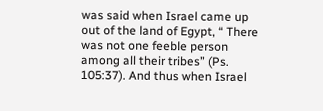was said when Israel came up out of the land of Egypt, “ There was not one feeble person among all their tribes” (Ps. 105:37). And thus when Israel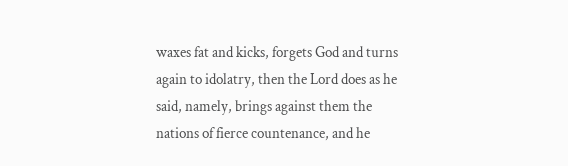waxes fat and kicks, forgets God and turns again to idolatry, then the Lord does as he said, namely, brings against them the nations of fierce countenance, and he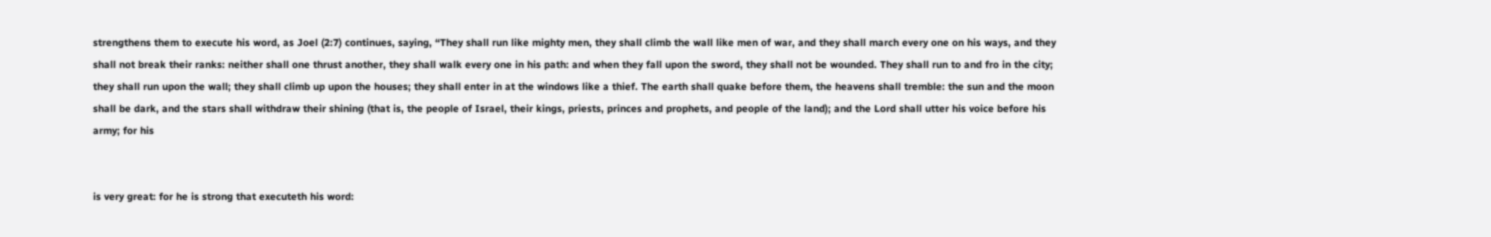strengthens them to execute his word, as Joel (2:7) continues, saying, “They shall run like mighty men, they shall climb the wall like men of war, and they shall march every one on his ways, and they shall not break their ranks: neither shall one thrust another, they shall walk every one in his path: and when they fall upon the sword, they shall not be wounded. They shall run to and fro in the city; they shall run upon the wall; they shall climb up upon the houses; they shall enter in at the windows like a thief. The earth shall quake before them, the heavens shall tremble: the sun and the moon shall be dark, and the stars shall withdraw their shining (that is, the people of Israel, their kings, priests, princes and prophets, and people of the land); and the Lord shall utter his voice before his army; for his


is very great: for he is strong that executeth his word: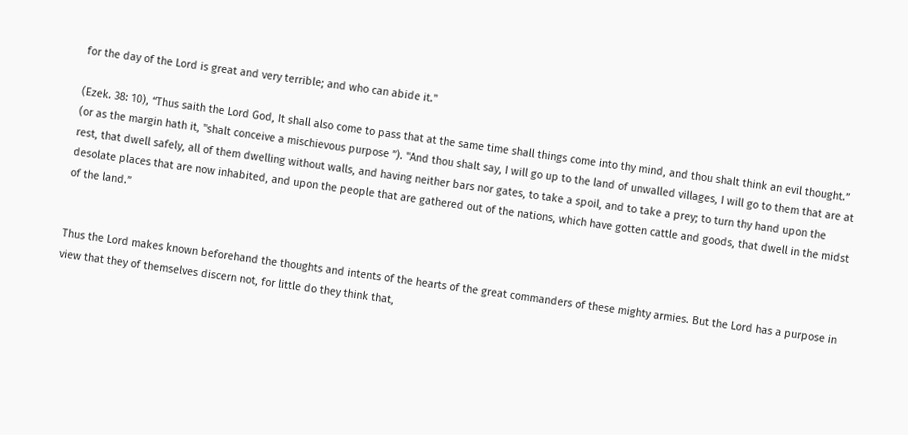for the day of the Lord is great and very terrible; and who can abide it."

(Ezek. 38: 10), “Thus saith the Lord God, It shall also come to pass that at the same time shall things come into thy mind, and thou shalt think an evil thought.” (or as the margin hath it, "shalt conceive a mischievous purpose ”). "And thou shalt say, I will go up to the land of unwalled villages, I will go to them that are at rest, that dwell safely, all of them dwelling without walls, and having neither bars nor gates, to take a spoil, and to take a prey; to turn thy hand upon the desolate places that are now inhabited, and upon the people that are gathered out of the nations, which have gotten cattle and goods, that dwell in the midst of the land.”


Thus the Lord makes known beforehand the thoughts and intents of the hearts of the great commanders of these mighty armies. But the Lord has a purpose in view that they of themselves discern not, for little do they think that,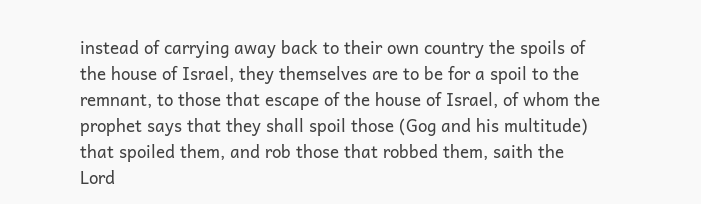instead of carrying away back to their own country the spoils of the house of Israel, they themselves are to be for a spoil to the remnant, to those that escape of the house of Israel, of whom the prophet says that they shall spoil those (Gog and his multitude) that spoiled them, and rob those that robbed them, saith the Lord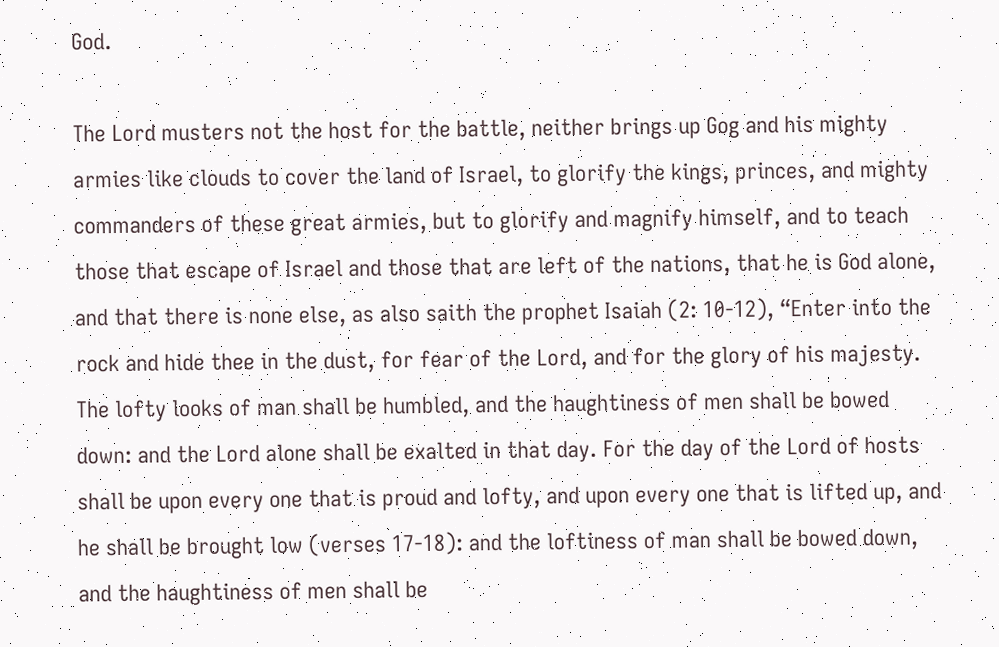God.

The Lord musters not the host for the battle, neither brings up Gog and his mighty armies like clouds to cover the land of Israel, to glorify the kings, princes, and mighty commanders of these great armies, but to glorify and magnify himself, and to teach those that escape of Israel and those that are left of the nations, that he is God alone, and that there is none else, as also saith the prophet Isaiah (2: 10-12), “Enter into the rock and hide thee in the dust, for fear of the Lord, and for the glory of his majesty. The lofty looks of man shall be humbled, and the haughtiness of men shall be bowed down: and the Lord alone shall be exalted in that day. For the day of the Lord of hosts shall be upon every one that is proud and lofty, and upon every one that is lifted up, and he shall be brought low (verses 17-18): and the loftiness of man shall be bowed down, and the haughtiness of men shall be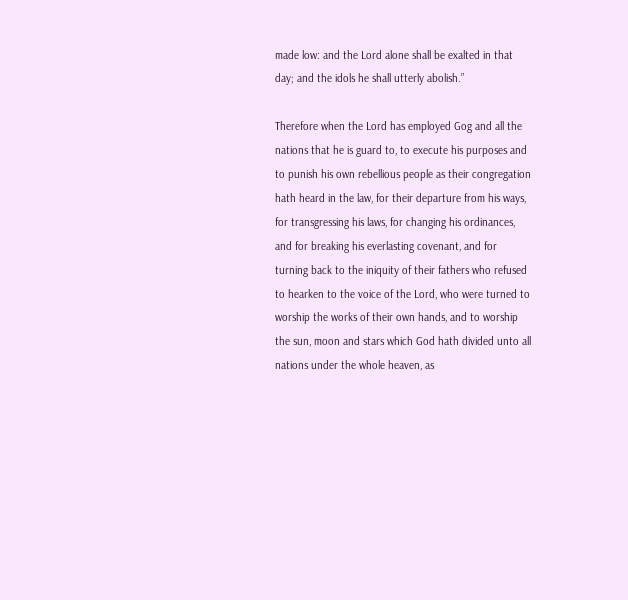made low: and the Lord alone shall be exalted in that day; and the idols he shall utterly abolish.”

Therefore when the Lord has employed Gog and all the nations that he is guard to, to execute his purposes and to punish his own rebellious people as their congregation hath heard in the law, for their departure from his ways, for transgressing his laws, for changing his ordinances, and for breaking his everlasting covenant, and for turning back to the iniquity of their fathers who refused to hearken to the voice of the Lord, who were turned to worship the works of their own hands, and to worship the sun, moon and stars which God hath divided unto all nations under the whole heaven, as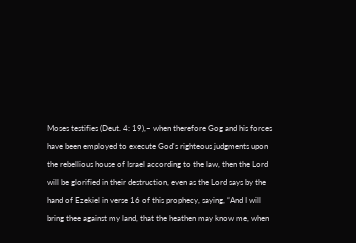Moses testifies (Deut. 4: 19),– when therefore Gog and his forces have been employed to execute God's righteous judgments upon the rebellious house of Israel according to the law, then the Lord will be glorified in their destruction, even as the Lord says by the hand of Ezekiel in verse 16 of this prophecy, saying, “And I will bring thee against my land, that the heathen may know me, when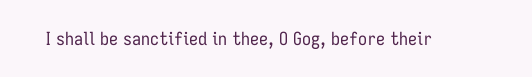I shall be sanctified in thee, O Gog, before their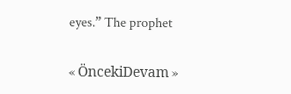eyes.” The prophet

« ÖncekiDevam »